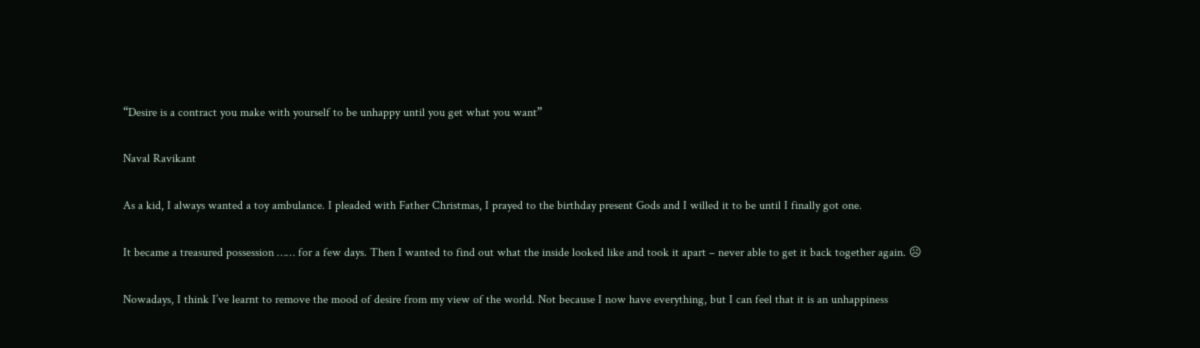“Desire is a contract you make with yourself to be unhappy until you get what you want”

Naval Ravikant

As a kid, I always wanted a toy ambulance. I pleaded with Father Christmas, I prayed to the birthday present Gods and I willed it to be until I finally got one.

It became a treasured possession …… for a few days. Then I wanted to find out what the inside looked like and took it apart – never able to get it back together again. ☹

Nowadays, I think I’ve learnt to remove the mood of desire from my view of the world. Not because I now have everything, but I can feel that it is an unhappiness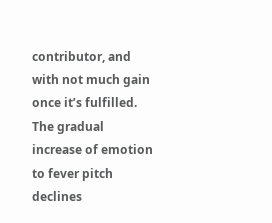contributor, and with not much gain once it’s fulfilled. The gradual increase of emotion to fever pitch declines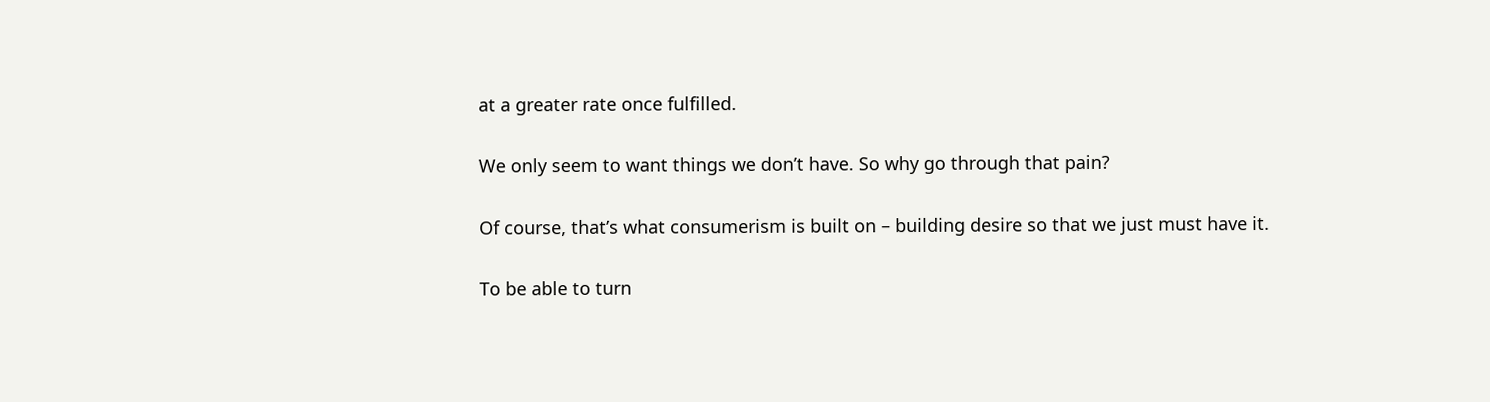at a greater rate once fulfilled.

We only seem to want things we don’t have. So why go through that pain?

Of course, that’s what consumerism is built on – building desire so that we just must have it.

To be able to turn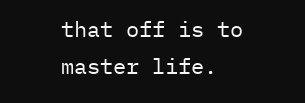that off is to master life.